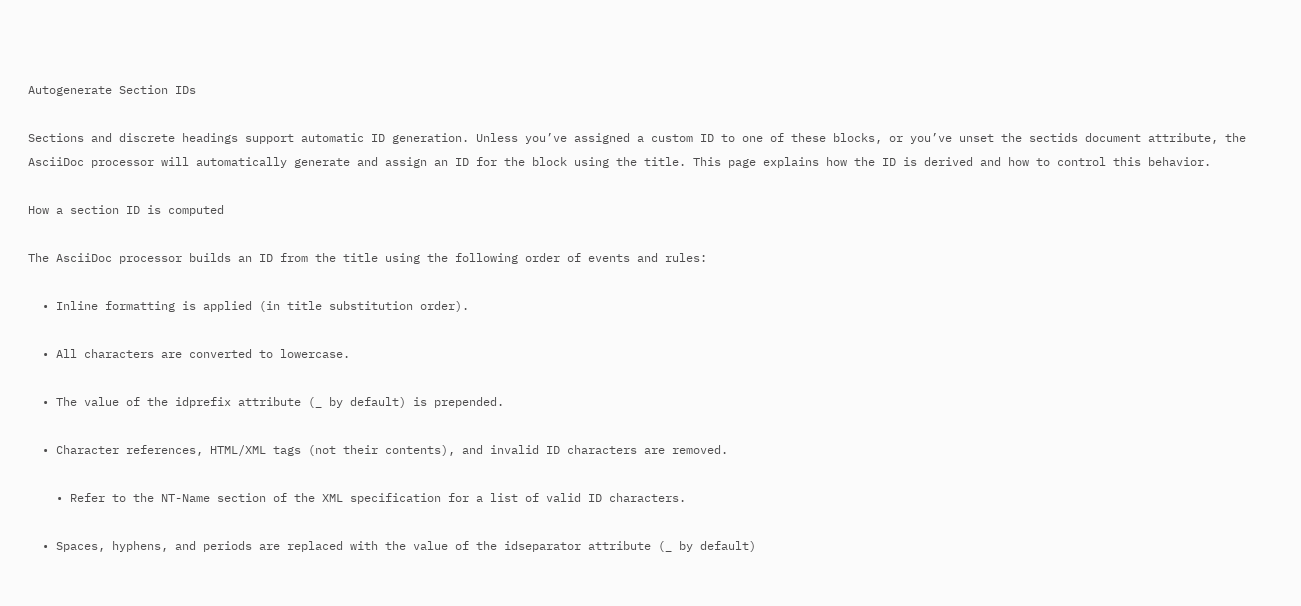Autogenerate Section IDs

Sections and discrete headings support automatic ID generation. Unless you’ve assigned a custom ID to one of these blocks, or you’ve unset the sectids document attribute, the AsciiDoc processor will automatically generate and assign an ID for the block using the title. This page explains how the ID is derived and how to control this behavior.

How a section ID is computed

The AsciiDoc processor builds an ID from the title using the following order of events and rules:

  • Inline formatting is applied (in title substitution order).

  • All characters are converted to lowercase.

  • The value of the idprefix attribute (_ by default) is prepended.

  • Character references, HTML/XML tags (not their contents), and invalid ID characters are removed.

    • Refer to the NT-Name section of the XML specification for a list of valid ID characters.

  • Spaces, hyphens, and periods are replaced with the value of the idseparator attribute (_ by default)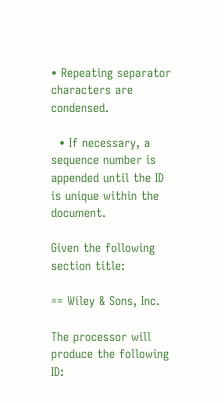• Repeating separator characters are condensed.

  • If necessary, a sequence number is appended until the ID is unique within the document.

Given the following section title:

== Wiley & Sons, Inc.

The processor will produce the following ID: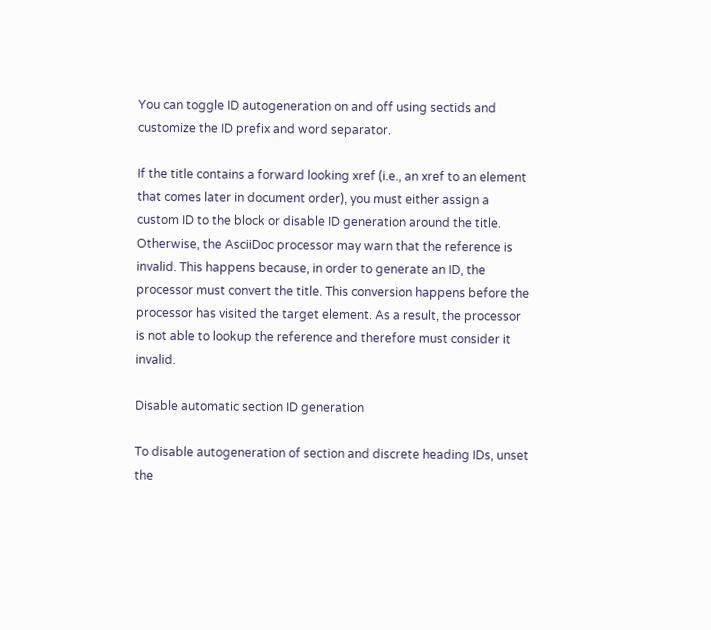You can toggle ID autogeneration on and off using sectids and customize the ID prefix and word separator.

If the title contains a forward looking xref (i.e., an xref to an element that comes later in document order), you must either assign a custom ID to the block or disable ID generation around the title. Otherwise, the AsciiDoc processor may warn that the reference is invalid. This happens because, in order to generate an ID, the processor must convert the title. This conversion happens before the processor has visited the target element. As a result, the processor is not able to lookup the reference and therefore must consider it invalid.

Disable automatic section ID generation

To disable autogeneration of section and discrete heading IDs, unset the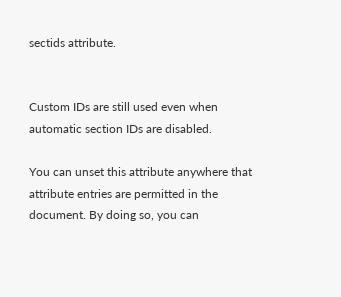sectids attribute.


Custom IDs are still used even when automatic section IDs are disabled.

You can unset this attribute anywhere that attribute entries are permitted in the document. By doing so, you can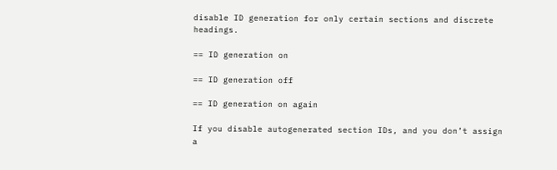disable ID generation for only certain sections and discrete headings.

== ID generation on

== ID generation off

== ID generation on again

If you disable autogenerated section IDs, and you don’t assign a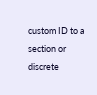custom ID to a section or discrete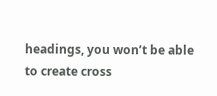headings, you won’t be able to create cross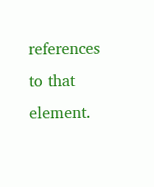references to that element.